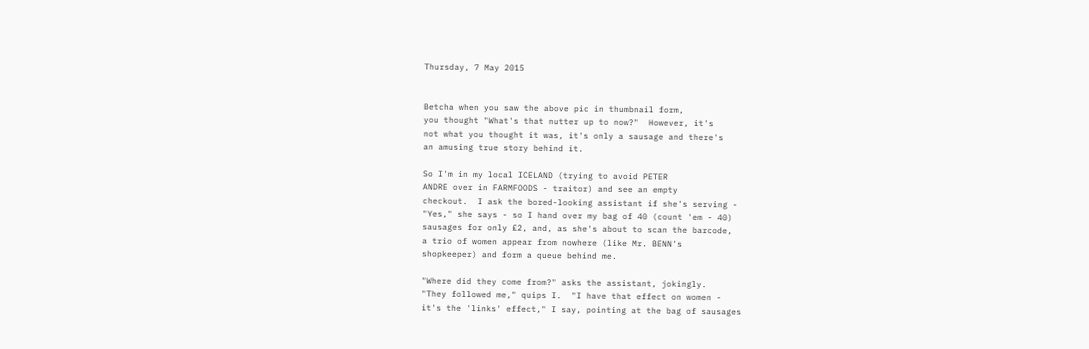Thursday, 7 May 2015


Betcha when you saw the above pic in thumbnail form,
you thought "What's that nutter up to now?"  However, it's
not what you thought it was, it's only a sausage and there's
an amusing true story behind it.

So I'm in my local ICELAND (trying to avoid PETER
ANDRE over in FARMFOODS - traitor) and see an empty
checkout.  I ask the bored-looking assistant if she's serving -
"Yes," she says - so I hand over my bag of 40 (count 'em - 40)
sausages for only £2, and, as she's about to scan the barcode,
a trio of women appear from nowhere (like Mr. BENN's
shopkeeper) and form a queue behind me.

"Where did they come from?" asks the assistant, jokingly.
"They followed me," quips I.  "I have that effect on women -
it's the 'links' effect," I say, pointing at the bag of sausages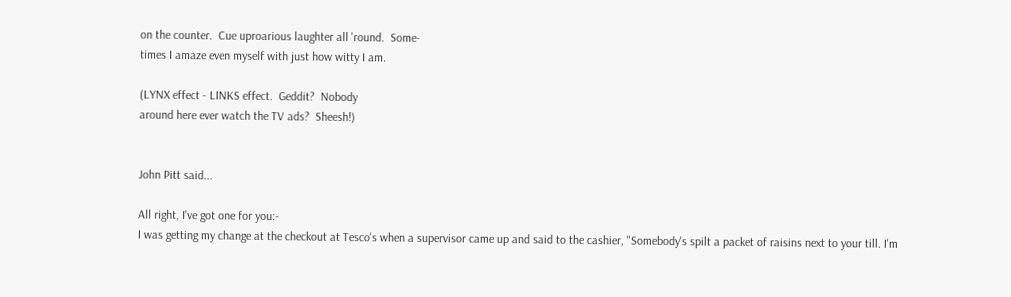on the counter.  Cue uproarious laughter all 'round.  Some-
times I amaze even myself with just how witty I am.

(LYNX effect - LINKS effect.  Geddit?  Nobody
around here ever watch the TV ads?  Sheesh!)


John Pitt said...

All right, I've got one for you:-
I was getting my change at the checkout at Tesco's when a supervisor came up and said to the cashier, "Somebody's spilt a packet of raisins next to your till. I'm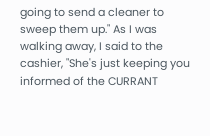going to send a cleaner to sweep them up." As I was walking away, I said to the cashier, "She's just keeping you informed of the CURRANT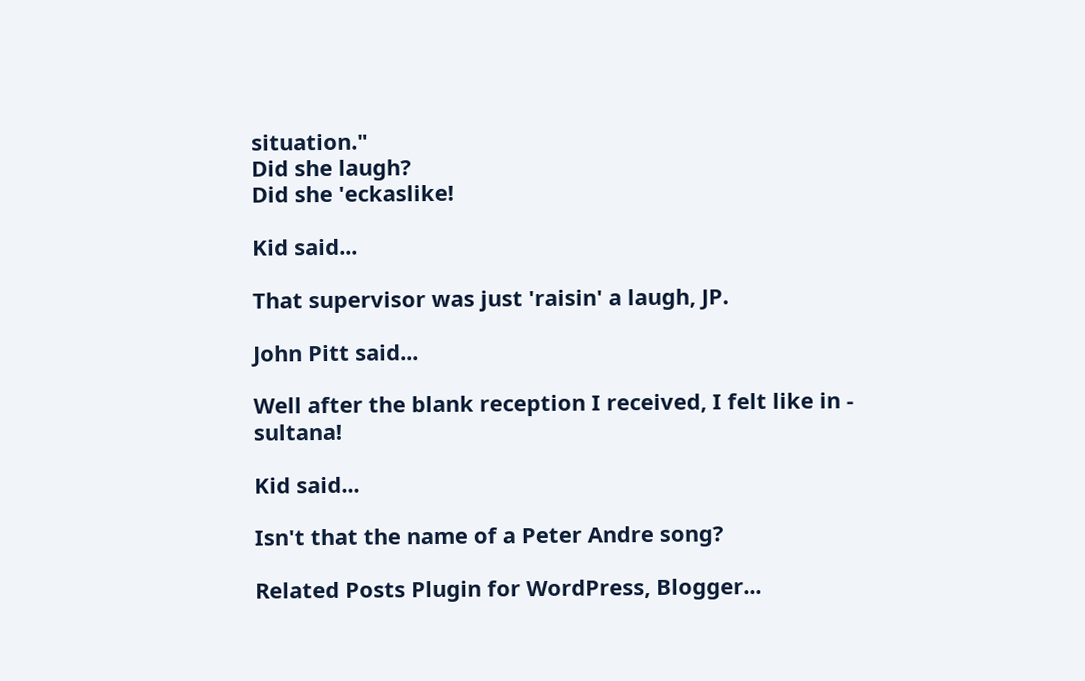situation."
Did she laugh?
Did she 'eckaslike!

Kid said...

That supervisor was just 'raisin' a laugh, JP.

John Pitt said...

Well after the blank reception I received, I felt like in - sultana!

Kid said...

Isn't that the name of a Peter Andre song?

Related Posts Plugin for WordPress, Blogger...